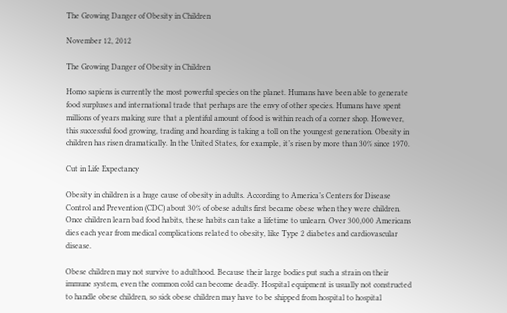The Growing Danger of Obesity in Children

November 12, 2012

The Growing Danger of Obesity in Children

Homo sapiens is currently the most powerful species on the planet. Humans have been able to generate food surpluses and international trade that perhaps are the envy of other species. Humans have spent millions of years making sure that a plentiful amount of food is within reach of a corner shop. However, this successful food growing, trading and hoarding is taking a toll on the youngest generation. Obesity in children has risen dramatically. In the United States, for example, it’s risen by more than 30% since 1970.

Cut in Life Expectancy

Obesity in children is a huge cause of obesity in adults. According to America’s Centers for Disease Control and Prevention (CDC) about 30% of obese adults first became obese when they were children. Once children learn bad food habits, these habits can take a lifetime to unlearn. Over 300,000 Americans dies each year from medical complications related to obesity, like Type 2 diabetes and cardiovascular disease.

Obese children may not survive to adulthood. Because their large bodies put such a strain on their immune system, even the common cold can become deadly. Hospital equipment is usually not constructed to handle obese children, so sick obese children may have to be shipped from hospital to hospital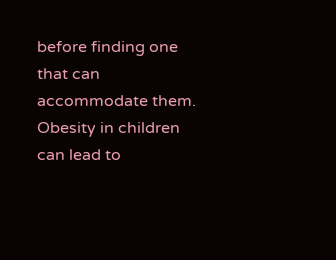before finding one that can accommodate them. Obesity in children can lead to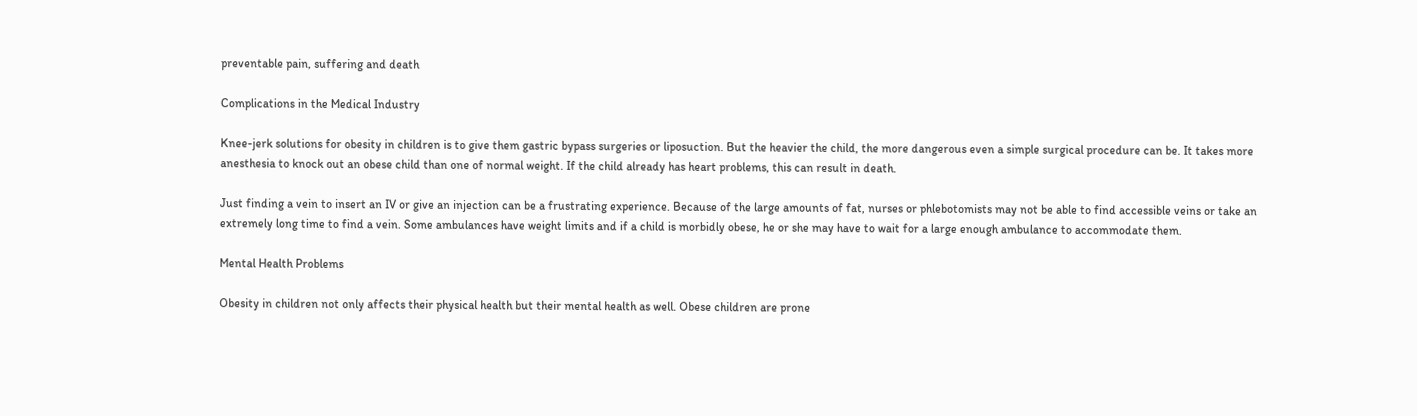preventable pain, suffering and death

Complications in the Medical Industry

Knee-jerk solutions for obesity in children is to give them gastric bypass surgeries or liposuction. But the heavier the child, the more dangerous even a simple surgical procedure can be. It takes more anesthesia to knock out an obese child than one of normal weight. If the child already has heart problems, this can result in death.

Just finding a vein to insert an IV or give an injection can be a frustrating experience. Because of the large amounts of fat, nurses or phlebotomists may not be able to find accessible veins or take an extremely long time to find a vein. Some ambulances have weight limits and if a child is morbidly obese, he or she may have to wait for a large enough ambulance to accommodate them.

Mental Health Problems

Obesity in children not only affects their physical health but their mental health as well. Obese children are prone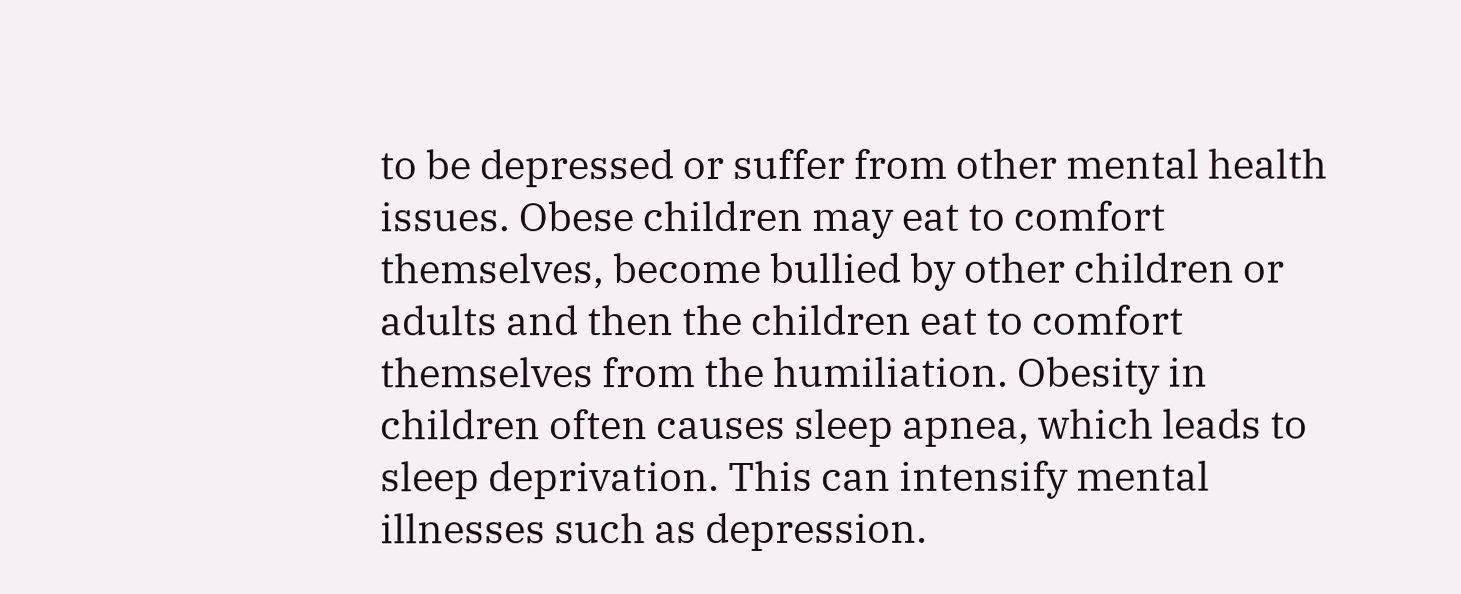to be depressed or suffer from other mental health issues. Obese children may eat to comfort themselves, become bullied by other children or adults and then the children eat to comfort themselves from the humiliation. Obesity in children often causes sleep apnea, which leads to sleep deprivation. This can intensify mental illnesses such as depression.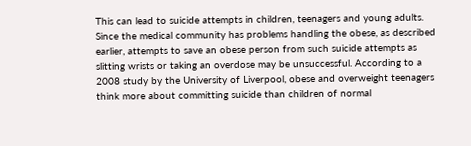This can lead to suicide attempts in children, teenagers and young adults. Since the medical community has problems handling the obese, as described earlier, attempts to save an obese person from such suicide attempts as slitting wrists or taking an overdose may be unsuccessful. According to a 2008 study by the University of Liverpool, obese and overweight teenagers think more about committing suicide than children of normal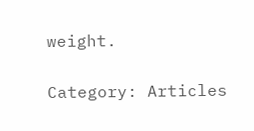weight.

Category: Articles